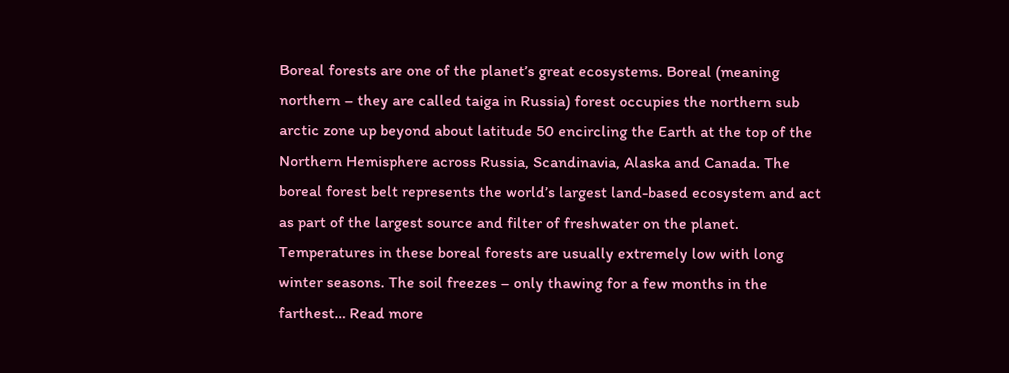Boreal forests are one of the planet’s great ecosystems. Boreal (meaning northern – they are called taiga in Russia) forest occupies the northern sub arctic zone up beyond about latitude 50 encircling the Earth at the top of the Northern Hemisphere across Russia, Scandinavia, Alaska and Canada. The boreal forest belt represents the world’s largest land-based ecosystem and act as part of the largest source and filter of freshwater on the planet.
Temperatures in these boreal forests are usually extremely low with long winter seasons. The soil freezes – only thawing for a few months in the farthest… Read more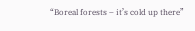“Boreal forests – it’s cold up there”